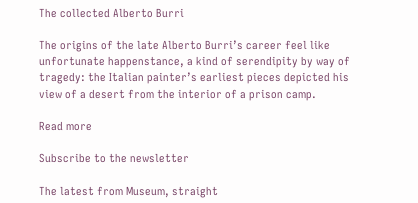The collected Alberto Burri

The origins of the late Alberto Burri’s career feel like unfortunate happenstance, a kind of serendipity by way of tragedy: the Italian painter’s earliest pieces depicted his view of a desert from the interior of a prison camp.

Read more

Subscribe to the newsletter

The latest from Museum, straight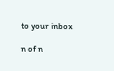to your inbox

n of n